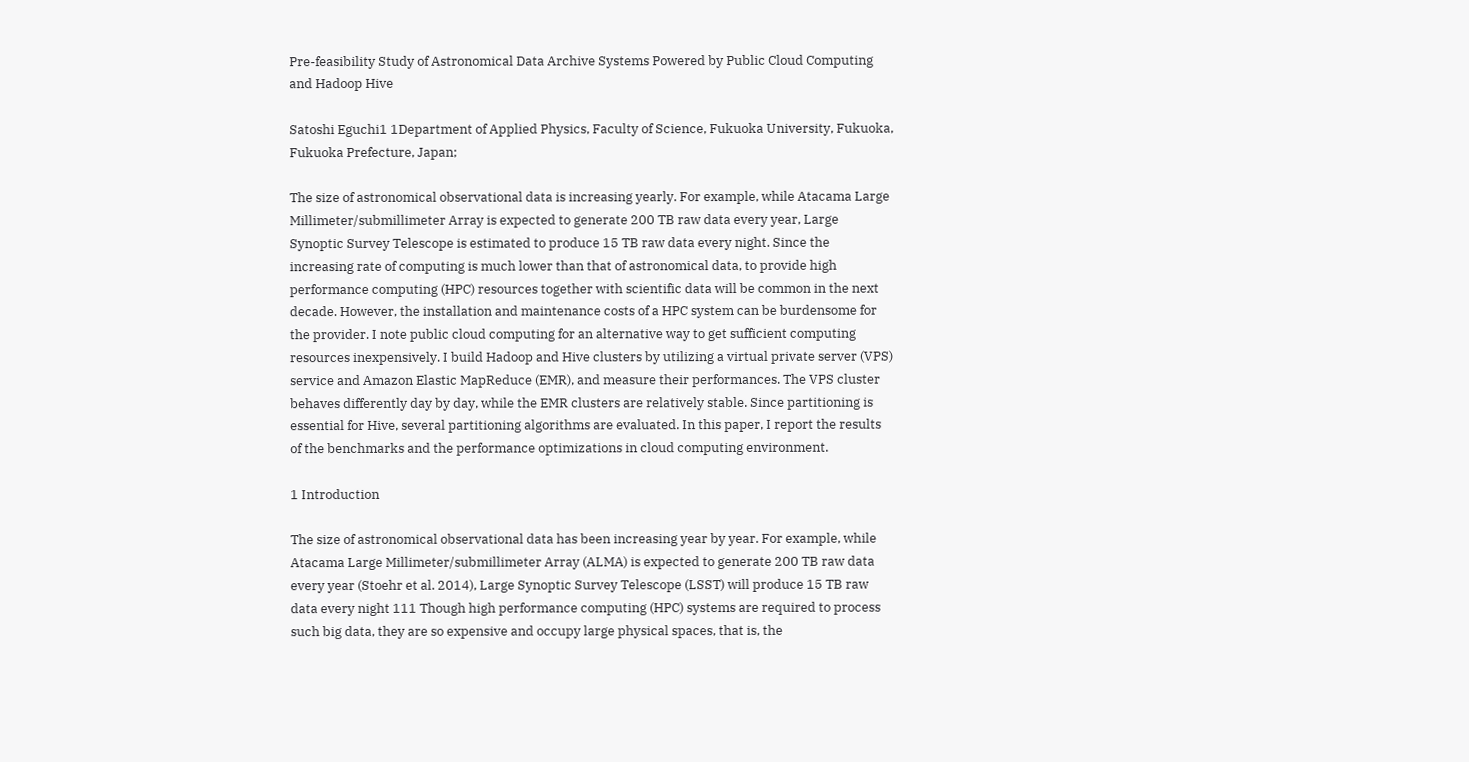Pre-feasibility Study of Astronomical Data Archive Systems Powered by Public Cloud Computing and Hadoop Hive

Satoshi Eguchi1 1Department of Applied Physics, Faculty of Science, Fukuoka University, Fukuoka, Fukuoka Prefecture, Japan;

The size of astronomical observational data is increasing yearly. For example, while Atacama Large Millimeter/submillimeter Array is expected to generate 200 TB raw data every year, Large Synoptic Survey Telescope is estimated to produce 15 TB raw data every night. Since the increasing rate of computing is much lower than that of astronomical data, to provide high performance computing (HPC) resources together with scientific data will be common in the next decade. However, the installation and maintenance costs of a HPC system can be burdensome for the provider. I note public cloud computing for an alternative way to get sufficient computing resources inexpensively. I build Hadoop and Hive clusters by utilizing a virtual private server (VPS) service and Amazon Elastic MapReduce (EMR), and measure their performances. The VPS cluster behaves differently day by day, while the EMR clusters are relatively stable. Since partitioning is essential for Hive, several partitioning algorithms are evaluated. In this paper, I report the results of the benchmarks and the performance optimizations in cloud computing environment.

1 Introduction

The size of astronomical observational data has been increasing year by year. For example, while Atacama Large Millimeter/submillimeter Array (ALMA) is expected to generate 200 TB raw data every year (Stoehr et al. 2014), Large Synoptic Survey Telescope (LSST) will produce 15 TB raw data every night 111 Though high performance computing (HPC) systems are required to process such big data, they are so expensive and occupy large physical spaces, that is, the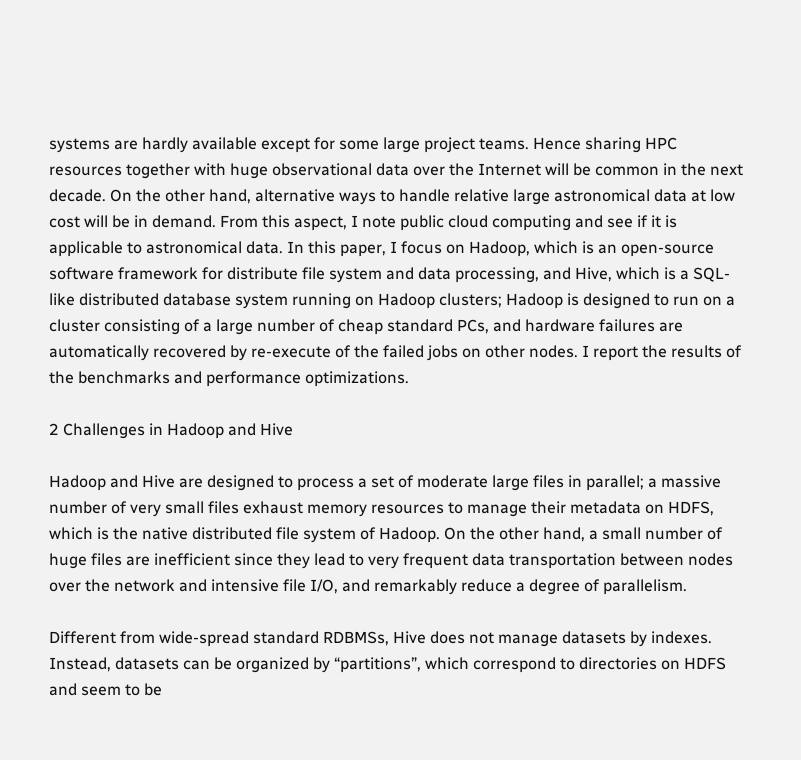systems are hardly available except for some large project teams. Hence sharing HPC resources together with huge observational data over the Internet will be common in the next decade. On the other hand, alternative ways to handle relative large astronomical data at low cost will be in demand. From this aspect, I note public cloud computing and see if it is applicable to astronomical data. In this paper, I focus on Hadoop, which is an open-source software framework for distribute file system and data processing, and Hive, which is a SQL-like distributed database system running on Hadoop clusters; Hadoop is designed to run on a cluster consisting of a large number of cheap standard PCs, and hardware failures are automatically recovered by re-execute of the failed jobs on other nodes. I report the results of the benchmarks and performance optimizations.

2 Challenges in Hadoop and Hive

Hadoop and Hive are designed to process a set of moderate large files in parallel; a massive number of very small files exhaust memory resources to manage their metadata on HDFS, which is the native distributed file system of Hadoop. On the other hand, a small number of huge files are inefficient since they lead to very frequent data transportation between nodes over the network and intensive file I/O, and remarkably reduce a degree of parallelism.

Different from wide-spread standard RDBMSs, Hive does not manage datasets by indexes. Instead, datasets can be organized by “partitions”, which correspond to directories on HDFS and seem to be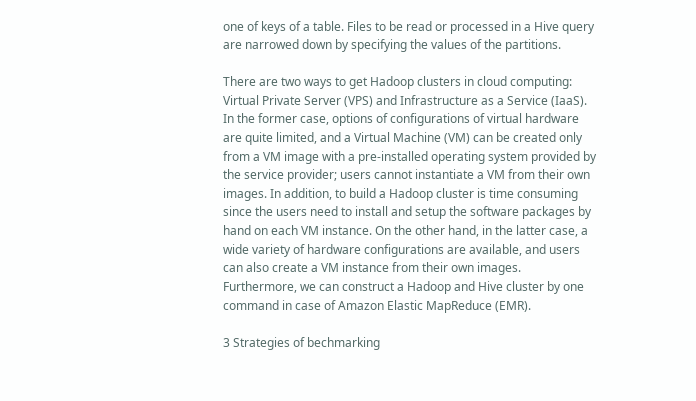one of keys of a table. Files to be read or processed in a Hive query are narrowed down by specifying the values of the partitions.

There are two ways to get Hadoop clusters in cloud computing: Virtual Private Server (VPS) and Infrastructure as a Service (IaaS). In the former case, options of configurations of virtual hardware are quite limited, and a Virtual Machine (VM) can be created only from a VM image with a pre-installed operating system provided by the service provider; users cannot instantiate a VM from their own images. In addition, to build a Hadoop cluster is time consuming since the users need to install and setup the software packages by hand on each VM instance. On the other hand, in the latter case, a wide variety of hardware configurations are available, and users can also create a VM instance from their own images. Furthermore, we can construct a Hadoop and Hive cluster by one command in case of Amazon Elastic MapReduce (EMR).

3 Strategies of bechmarking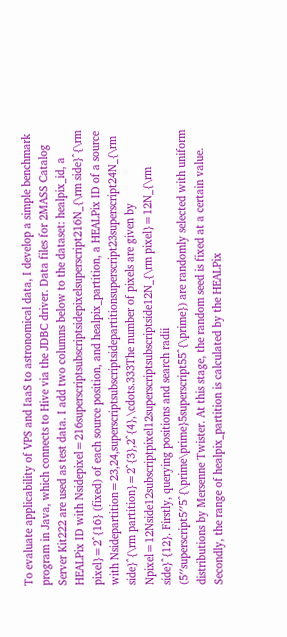To evaluate applicability of VPS and IaaS to astronomical data, I develop a simple benchmark program in Java, which connects to Hive via the JDBC driver. Data files for 2MASS Catalog Server Kit222 are used as test data. I add two columns below to the dataset: healpix_id, a HEALPix ID with Nsidepixel=216superscriptsubscriptsidepixelsuperscript216N_{\rm side}^{\rm pixel}=2^{16} (fixed) of each source position, and healpix_partition, a HEALPix ID of a source with Nsidepartition=23,24,superscriptsubscriptsidepartitionsuperscript23superscript24N_{\rm side}^{\rm partition}=2^{3},2^{4},\cdots.333The number of pixels are given by Npixel=12Nside12subscriptpixel12superscriptsubscriptside12N_{\rm pixel}=12N_{\rm side}^{12}. Firstly, querying positions and search radii (5′′superscript5′′5^{\prime\prime}5superscript55^{\prime}) are randomly selected with uniform distributions by Mersenne Twister. At this stage, the random seed is fixed at a certain value. Secondly, the range of healpix_partition is calculated by the HEALPix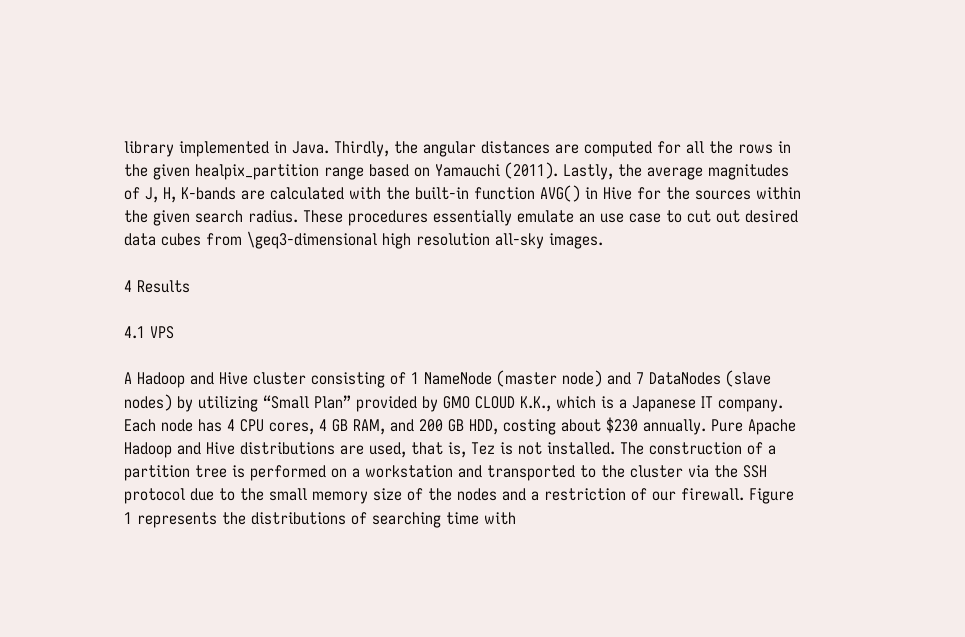library implemented in Java. Thirdly, the angular distances are computed for all the rows in the given healpix_partition range based on Yamauchi (2011). Lastly, the average magnitudes of J, H, K-bands are calculated with the built-in function AVG() in Hive for the sources within the given search radius. These procedures essentially emulate an use case to cut out desired data cubes from \geq3-dimensional high resolution all-sky images.

4 Results

4.1 VPS

A Hadoop and Hive cluster consisting of 1 NameNode (master node) and 7 DataNodes (slave nodes) by utilizing “Small Plan” provided by GMO CLOUD K.K., which is a Japanese IT company. Each node has 4 CPU cores, 4 GB RAM, and 200 GB HDD, costing about $230 annually. Pure Apache Hadoop and Hive distributions are used, that is, Tez is not installed. The construction of a partition tree is performed on a workstation and transported to the cluster via the SSH protocol due to the small memory size of the nodes and a restriction of our firewall. Figure 1 represents the distributions of searching time with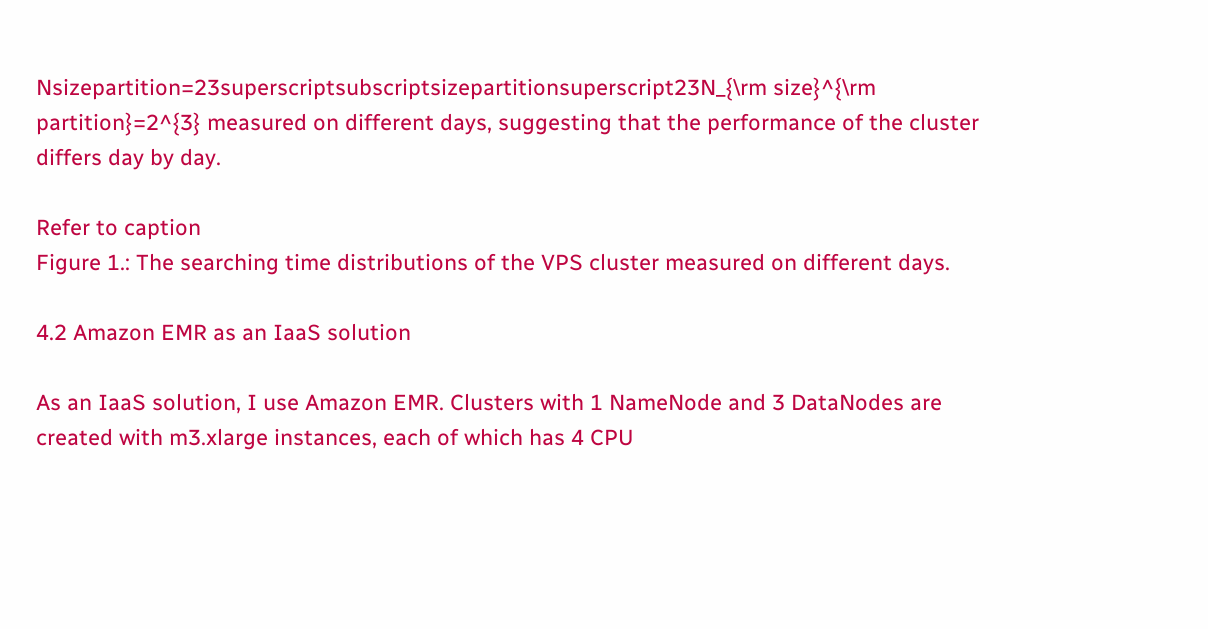Nsizepartition=23superscriptsubscriptsizepartitionsuperscript23N_{\rm size}^{\rm partition}=2^{3} measured on different days, suggesting that the performance of the cluster differs day by day.

Refer to caption
Figure 1.: The searching time distributions of the VPS cluster measured on different days.

4.2 Amazon EMR as an IaaS solution

As an IaaS solution, I use Amazon EMR. Clusters with 1 NameNode and 3 DataNodes are created with m3.xlarge instances, each of which has 4 CPU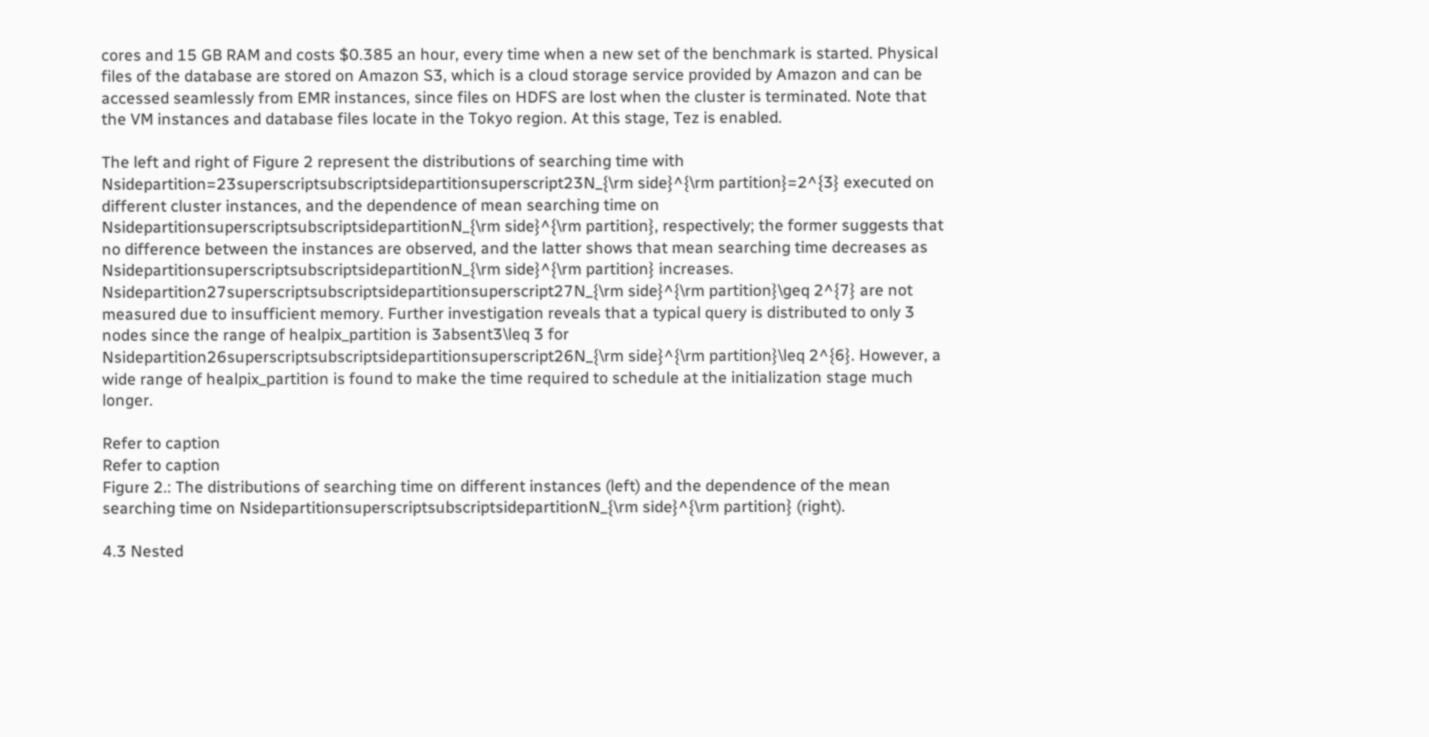cores and 15 GB RAM and costs $0.385 an hour, every time when a new set of the benchmark is started. Physical files of the database are stored on Amazon S3, which is a cloud storage service provided by Amazon and can be accessed seamlessly from EMR instances, since files on HDFS are lost when the cluster is terminated. Note that the VM instances and database files locate in the Tokyo region. At this stage, Tez is enabled.

The left and right of Figure 2 represent the distributions of searching time with Nsidepartition=23superscriptsubscriptsidepartitionsuperscript23N_{\rm side}^{\rm partition}=2^{3} executed on different cluster instances, and the dependence of mean searching time on NsidepartitionsuperscriptsubscriptsidepartitionN_{\rm side}^{\rm partition}, respectively; the former suggests that no difference between the instances are observed, and the latter shows that mean searching time decreases as NsidepartitionsuperscriptsubscriptsidepartitionN_{\rm side}^{\rm partition} increases. Nsidepartition27superscriptsubscriptsidepartitionsuperscript27N_{\rm side}^{\rm partition}\geq 2^{7} are not measured due to insufficient memory. Further investigation reveals that a typical query is distributed to only 3 nodes since the range of healpix_partition is 3absent3\leq 3 for Nsidepartition26superscriptsubscriptsidepartitionsuperscript26N_{\rm side}^{\rm partition}\leq 2^{6}. However, a wide range of healpix_partition is found to make the time required to schedule at the initialization stage much longer.

Refer to caption
Refer to caption
Figure 2.: The distributions of searching time on different instances (left) and the dependence of the mean searching time on NsidepartitionsuperscriptsubscriptsidepartitionN_{\rm side}^{\rm partition} (right).

4.3 Nested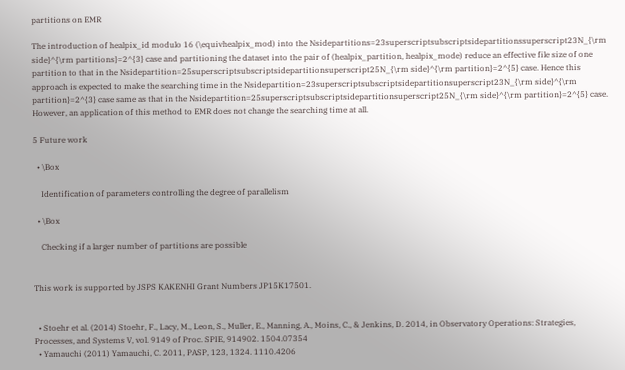partitions on EMR

The introduction of healpix_id modulo 16 (\equivhealpix_mod) into the Nsidepartitions=23superscriptsubscriptsidepartitionssuperscript23N_{\rm side}^{\rm partitions}=2^{3} case and partitioning the dataset into the pair of (healpix_partition, healpix_mode) reduce an effective file size of one partition to that in the Nsidepartition=25superscriptsubscriptsidepartitionsuperscript25N_{\rm side}^{\rm partition}=2^{5} case. Hence this approach is expected to make the searching time in the Nsidepartition=23superscriptsubscriptsidepartitionsuperscript23N_{\rm side}^{\rm partition}=2^{3} case same as that in the Nsidepartition=25superscriptsubscriptsidepartitionsuperscript25N_{\rm side}^{\rm partition}=2^{5} case. However, an application of this method to EMR does not change the searching time at all.

5 Future work

  • \Box

    Identification of parameters controlling the degree of parallelism

  • \Box

    Checking if a larger number of partitions are possible


This work is supported by JSPS KAKENHI Grant Numbers JP15K17501.


  • Stoehr et al. (2014) Stoehr, F., Lacy, M., Leon, S., Muller, E., Manning, A., Moins, C., & Jenkins, D. 2014, in Observatory Operations: Strategies, Processes, and Systems V, vol. 9149 of Proc. SPIE, 914902. 1504.07354
  • Yamauchi (2011) Yamauchi, C. 2011, PASP, 123, 1324. 1110.4206